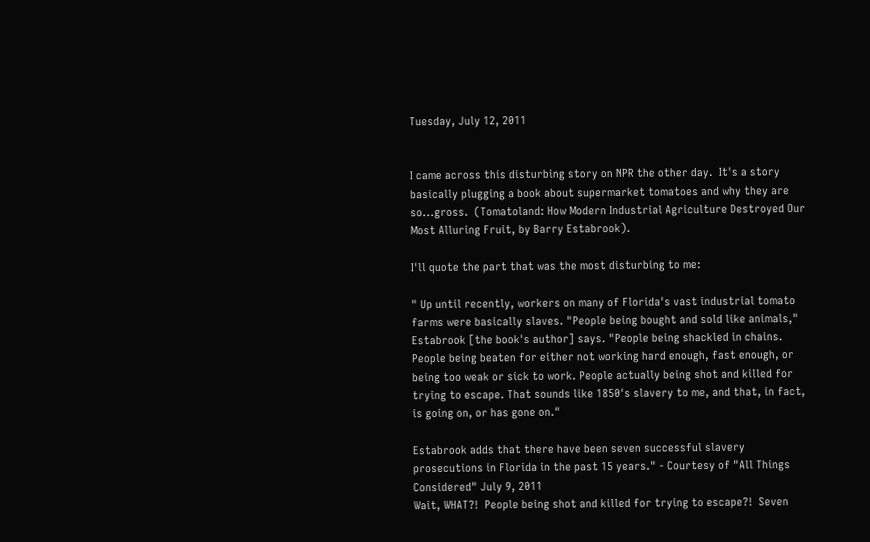Tuesday, July 12, 2011


I came across this disturbing story on NPR the other day.  It's a story basically plugging a book about supermarket tomatoes and why they are so...gross.  (Tomatoland: How Modern Industrial Agriculture Destroyed Our Most Alluring Fruit, by Barry Estabrook).

I'll quote the part that was the most disturbing to me:

" Up until recently, workers on many of Florida's vast industrial tomato farms were basically slaves. "People being bought and sold like animals," Estabrook [the book's author] says. "People being shackled in chains. People being beaten for either not working hard enough, fast enough, or being too weak or sick to work. People actually being shot and killed for trying to escape. That sounds like 1850's slavery to me, and that, in fact, is going on, or has gone on."

Estabrook adds that there have been seven successful slavery prosecutions in Florida in the past 15 years." - Courtesy of "All Things Considered" July 9, 2011
Wait, WHAT?!  People being shot and killed for trying to escape?!  Seven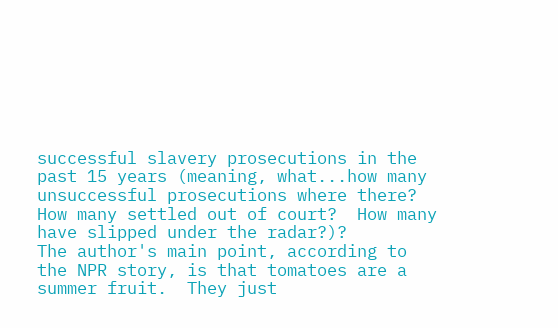successful slavery prosecutions in the past 15 years (meaning, what...how many unsuccessful prosecutions where there?  How many settled out of court?  How many have slipped under the radar?)?
The author's main point, according to the NPR story, is that tomatoes are a summer fruit.  They just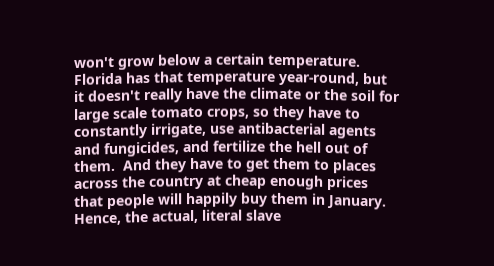won't grow below a certain temperature.  Florida has that temperature year-round, but it doesn't really have the climate or the soil for large scale tomato crops, so they have to constantly irrigate, use antibacterial agents and fungicides, and fertilize the hell out of them.  And they have to get them to places across the country at cheap enough prices that people will happily buy them in January.  Hence, the actual, literal slave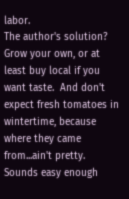labor.
The author's solution?  Grow your own, or at least buy local if you want taste.  And don't expect fresh tomatoes in wintertime, because where they came from...ain't pretty.
Sounds easy enough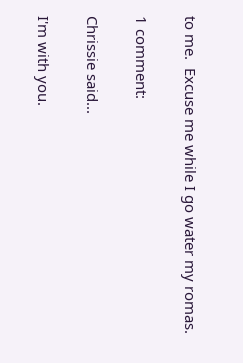to me.  Excuse me while I go water my romas.

1 comment:

Chrissie said...

I'm with you.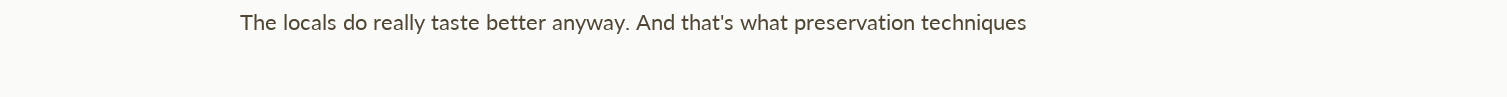The locals do really taste better anyway. And that's what preservation techniques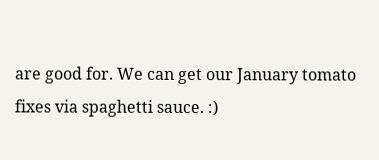are good for. We can get our January tomato fixes via spaghetti sauce. :)